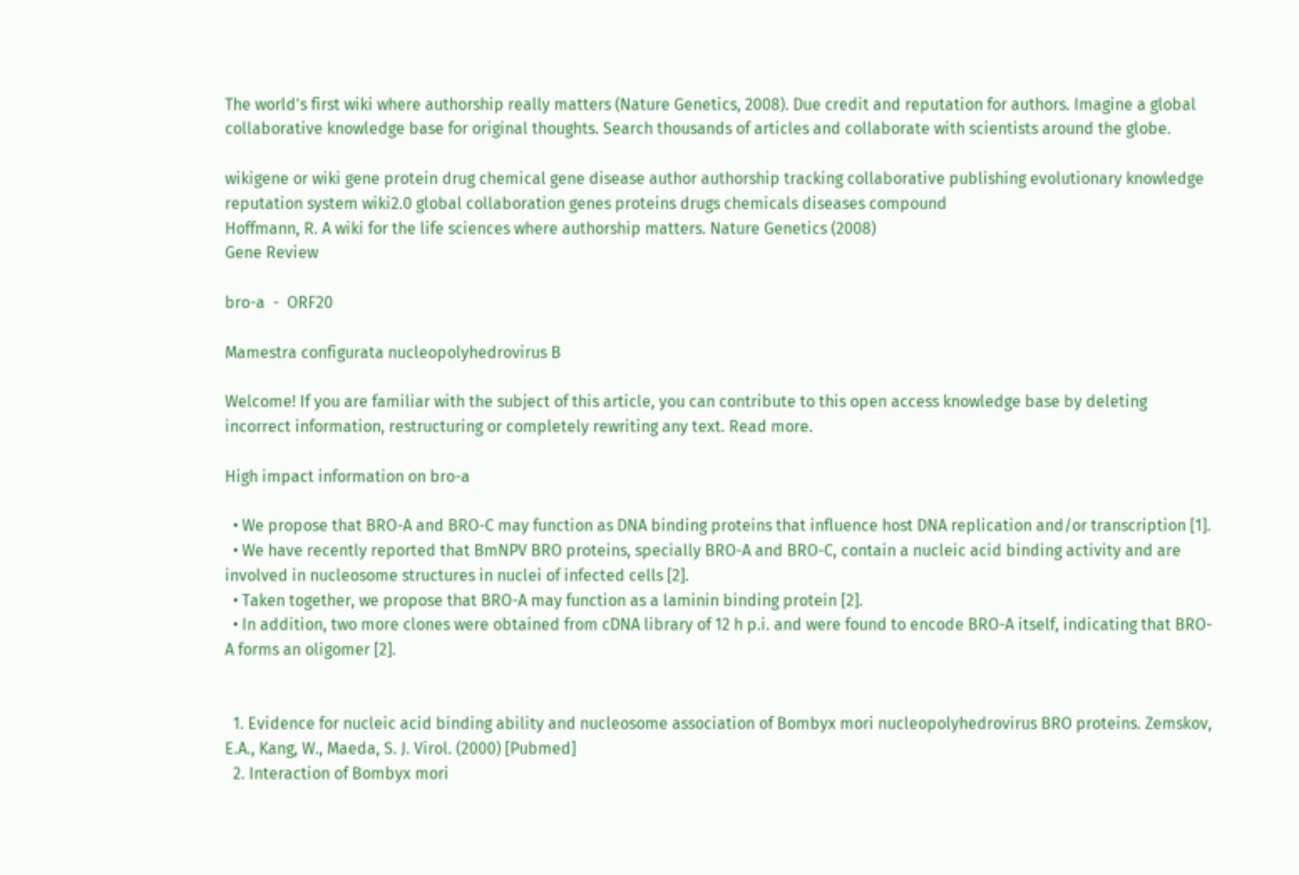The world's first wiki where authorship really matters (Nature Genetics, 2008). Due credit and reputation for authors. Imagine a global collaborative knowledge base for original thoughts. Search thousands of articles and collaborate with scientists around the globe.

wikigene or wiki gene protein drug chemical gene disease author authorship tracking collaborative publishing evolutionary knowledge reputation system wiki2.0 global collaboration genes proteins drugs chemicals diseases compound
Hoffmann, R. A wiki for the life sciences where authorship matters. Nature Genetics (2008)
Gene Review

bro-a  -  ORF20

Mamestra configurata nucleopolyhedrovirus B

Welcome! If you are familiar with the subject of this article, you can contribute to this open access knowledge base by deleting incorrect information, restructuring or completely rewriting any text. Read more.

High impact information on bro-a

  • We propose that BRO-A and BRO-C may function as DNA binding proteins that influence host DNA replication and/or transcription [1].
  • We have recently reported that BmNPV BRO proteins, specially BRO-A and BRO-C, contain a nucleic acid binding activity and are involved in nucleosome structures in nuclei of infected cells [2].
  • Taken together, we propose that BRO-A may function as a laminin binding protein [2].
  • In addition, two more clones were obtained from cDNA library of 12 h p.i. and were found to encode BRO-A itself, indicating that BRO-A forms an oligomer [2].


  1. Evidence for nucleic acid binding ability and nucleosome association of Bombyx mori nucleopolyhedrovirus BRO proteins. Zemskov, E.A., Kang, W., Maeda, S. J. Virol. (2000) [Pubmed]
  2. Interaction of Bombyx mori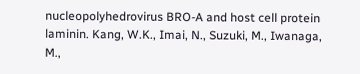nucleopolyhedrovirus BRO-A and host cell protein laminin. Kang, W.K., Imai, N., Suzuki, M., Iwanaga, M.,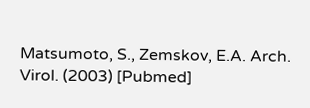Matsumoto, S., Zemskov, E.A. Arch. Virol. (2003) [Pubmed]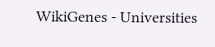WikiGenes - Universities